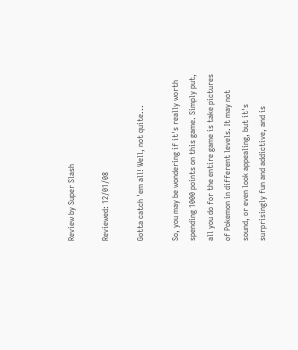Review by Super Slash

Reviewed: 12/01/08

Gotta catch 'em all! Well, not quite...

So, you may be wondering if it's really worth spending 1000 points on this game. Simply put, all you do for the entire game is take pictures of Pokemon in different levels. It may not sound, or even look appealing, but it's surprisingly fun and addictive, and is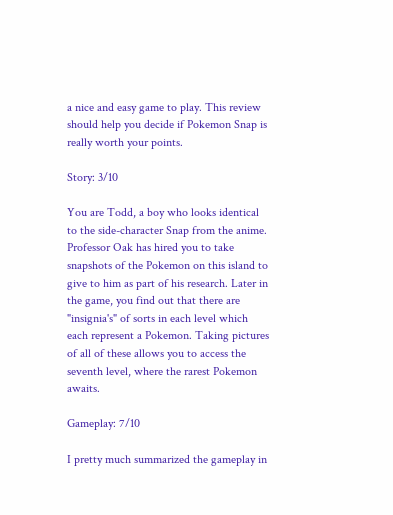a nice and easy game to play. This review should help you decide if Pokemon Snap is really worth your points.

Story: 3/10

You are Todd, a boy who looks identical to the side-character Snap from the anime. Professor Oak has hired you to take snapshots of the Pokemon on this island to give to him as part of his research. Later in the game, you find out that there are "insignia's" of sorts in each level which each represent a Pokemon. Taking pictures of all of these allows you to access the seventh level, where the rarest Pokemon awaits.

Gameplay: 7/10

I pretty much summarized the gameplay in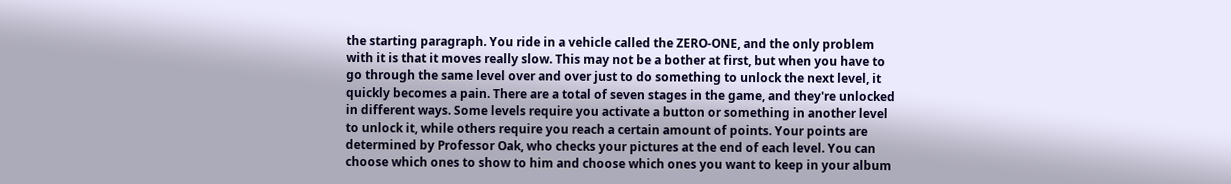the starting paragraph. You ride in a vehicle called the ZERO-ONE, and the only problem with it is that it moves really slow. This may not be a bother at first, but when you have to go through the same level over and over just to do something to unlock the next level, it quickly becomes a pain. There are a total of seven stages in the game, and they're unlocked in different ways. Some levels require you activate a button or something in another level to unlock it, while others require you reach a certain amount of points. Your points are determined by Professor Oak, who checks your pictures at the end of each level. You can choose which ones to show to him and choose which ones you want to keep in your album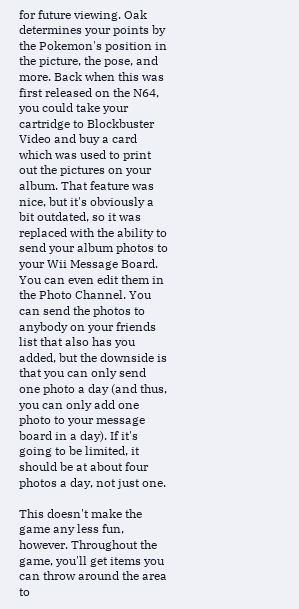for future viewing. Oak determines your points by the Pokemon's position in the picture, the pose, and more. Back when this was first released on the N64, you could take your cartridge to Blockbuster Video and buy a card which was used to print out the pictures on your album. That feature was nice, but it's obviously a bit outdated, so it was replaced with the ability to send your album photos to your Wii Message Board. You can even edit them in the Photo Channel. You can send the photos to anybody on your friends list that also has you added, but the downside is that you can only send one photo a day (and thus, you can only add one photo to your message board in a day). If it's going to be limited, it should be at about four photos a day, not just one.

This doesn't make the game any less fun, however. Throughout the game, you'll get items you can throw around the area to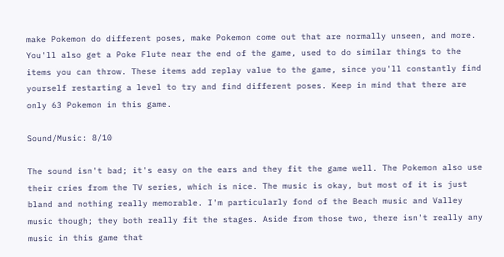make Pokemon do different poses, make Pokemon come out that are normally unseen, and more. You'll also get a Poke Flute near the end of the game, used to do similar things to the items you can throw. These items add replay value to the game, since you'll constantly find yourself restarting a level to try and find different poses. Keep in mind that there are only 63 Pokemon in this game.

Sound/Music: 8/10

The sound isn't bad; it's easy on the ears and they fit the game well. The Pokemon also use their cries from the TV series, which is nice. The music is okay, but most of it is just bland and nothing really memorable. I'm particularly fond of the Beach music and Valley music though; they both really fit the stages. Aside from those two, there isn't really any music in this game that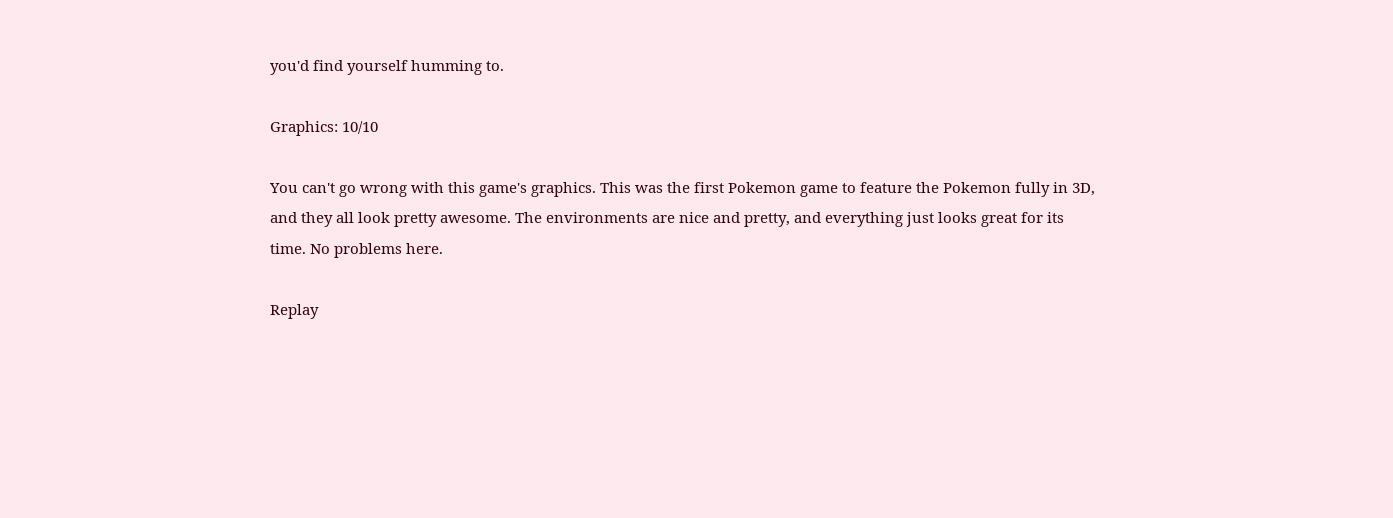you'd find yourself humming to.

Graphics: 10/10

You can't go wrong with this game's graphics. This was the first Pokemon game to feature the Pokemon fully in 3D, and they all look pretty awesome. The environments are nice and pretty, and everything just looks great for its time. No problems here.

Replay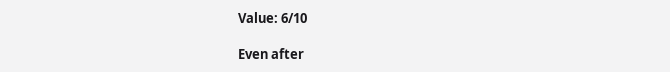Value: 6/10

Even after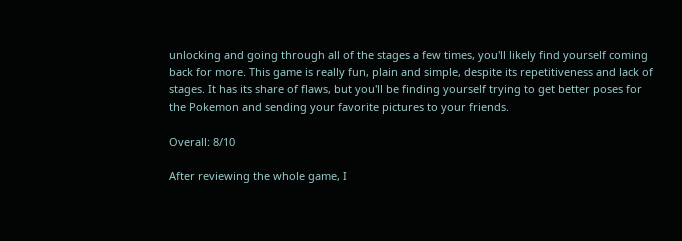unlocking and going through all of the stages a few times, you'll likely find yourself coming back for more. This game is really fun, plain and simple, despite its repetitiveness and lack of stages. It has its share of flaws, but you'll be finding yourself trying to get better poses for the Pokemon and sending your favorite pictures to your friends.

Overall: 8/10

After reviewing the whole game, I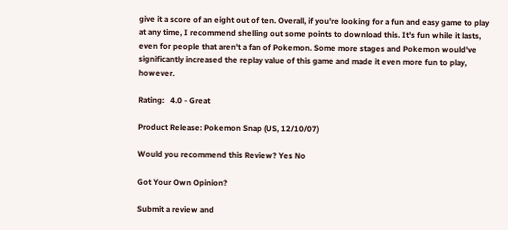give it a score of an eight out of ten. Overall, if you're looking for a fun and easy game to play at any time, I recommend shelling out some points to download this. It's fun while it lasts, even for people that aren't a fan of Pokemon. Some more stages and Pokemon would've significantly increased the replay value of this game and made it even more fun to play, however.

Rating:   4.0 - Great

Product Release: Pokemon Snap (US, 12/10/07)

Would you recommend this Review? Yes No

Got Your Own Opinion?

Submit a review and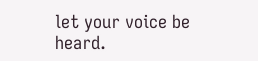let your voice be heard.